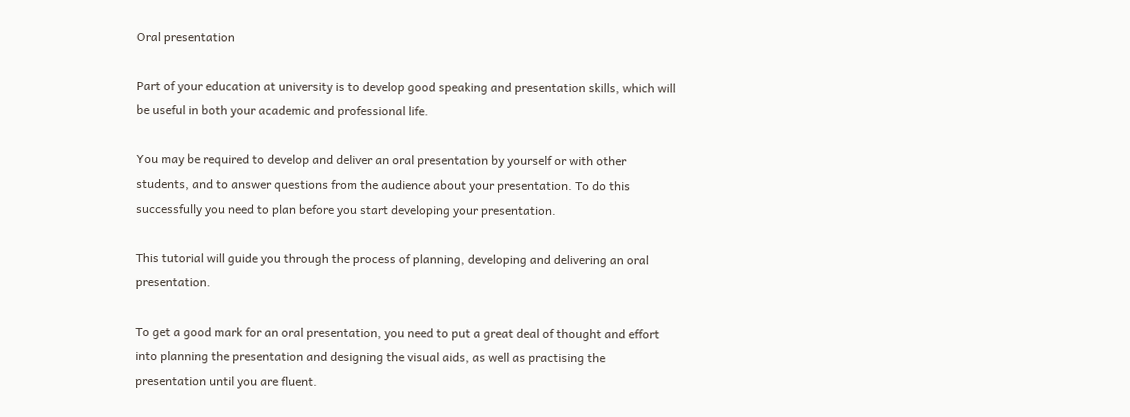Oral presentation

Part of your education at university is to develop good speaking and presentation skills, which will be useful in both your academic and professional life.

You may be required to develop and deliver an oral presentation by yourself or with other students, and to answer questions from the audience about your presentation. To do this successfully you need to plan before you start developing your presentation.

This tutorial will guide you through the process of planning, developing and delivering an oral presentation.

To get a good mark for an oral presentation, you need to put a great deal of thought and effort into planning the presentation and designing the visual aids, as well as practising the presentation until you are fluent.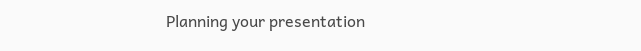Planning your presentation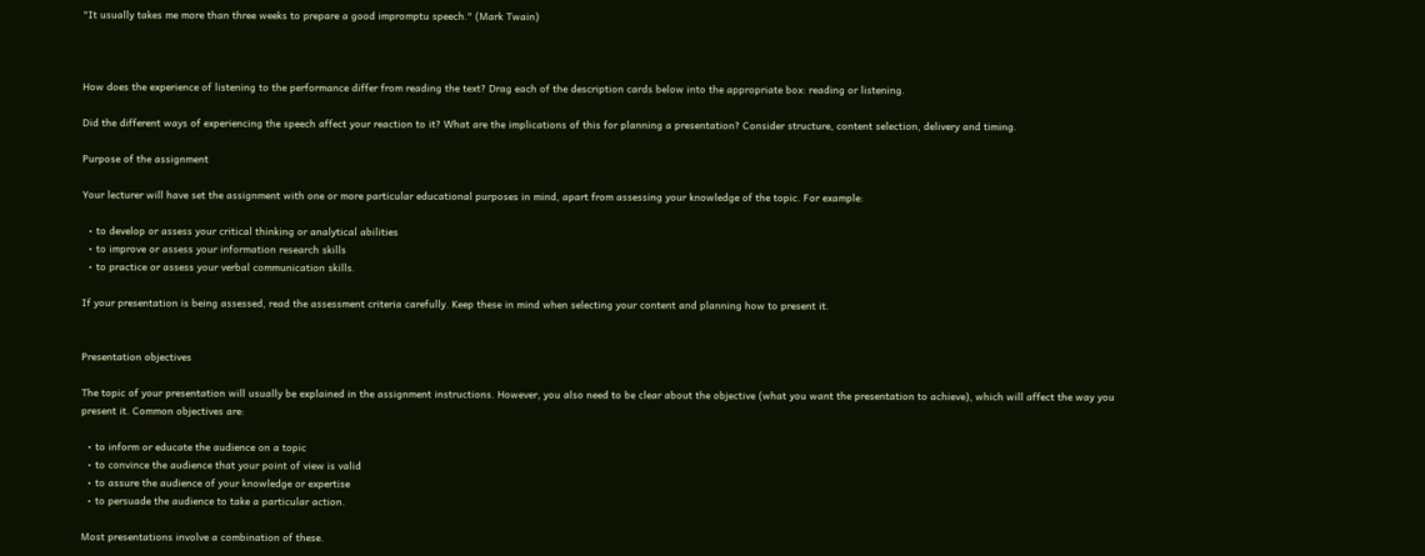"It usually takes me more than three weeks to prepare a good impromptu speech." (Mark Twain)



How does the experience of listening to the performance differ from reading the text? Drag each of the description cards below into the appropriate box: reading or listening.

Did the different ways of experiencing the speech affect your reaction to it? What are the implications of this for planning a presentation? Consider structure, content selection, delivery and timing.

Purpose of the assignment

Your lecturer will have set the assignment with one or more particular educational purposes in mind, apart from assessing your knowledge of the topic. For example:

  • to develop or assess your critical thinking or analytical abilities
  • to improve or assess your information research skills
  • to practice or assess your verbal communication skills.

If your presentation is being assessed, read the assessment criteria carefully. Keep these in mind when selecting your content and planning how to present it.


Presentation objectives

The topic of your presentation will usually be explained in the assignment instructions. However, you also need to be clear about the objective (what you want the presentation to achieve), which will affect the way you present it. Common objectives are:

  • to inform or educate the audience on a topic
  • to convince the audience that your point of view is valid
  • to assure the audience of your knowledge or expertise
  • to persuade the audience to take a particular action.

Most presentations involve a combination of these.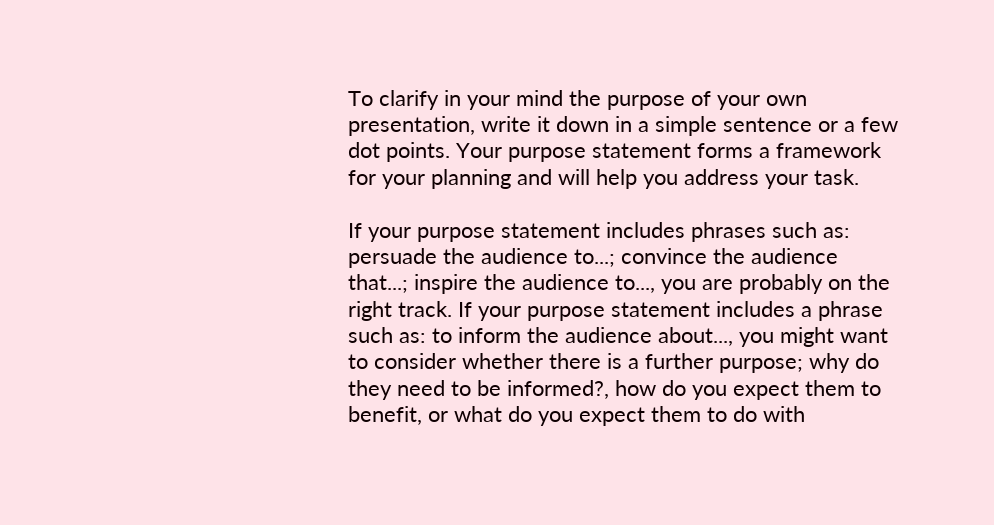To clarify in your mind the purpose of your own presentation, write it down in a simple sentence or a few dot points. Your purpose statement forms a framework for your planning and will help you address your task.

If your purpose statement includes phrases such as: persuade the audience to...; convince the audience that...; inspire the audience to..., you are probably on the right track. If your purpose statement includes a phrase such as: to inform the audience about..., you might want to consider whether there is a further purpose; why do they need to be informed?, how do you expect them to benefit, or what do you expect them to do with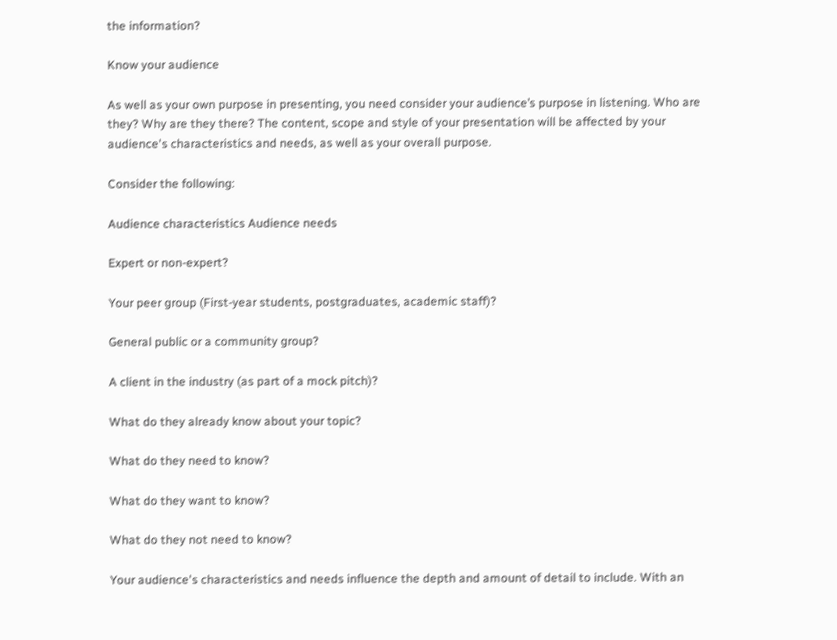the information?

Know your audience

As well as your own purpose in presenting, you need consider your audience’s purpose in listening. Who are they? Why are they there? The content, scope and style of your presentation will be affected by your audience's characteristics and needs, as well as your overall purpose.

Consider the following:

Audience characteristics Audience needs

Expert or non-expert?

Your peer group (First-year students, postgraduates, academic staff)?

General public or a community group?

A client in the industry (as part of a mock pitch)?

What do they already know about your topic?

What do they need to know?

What do they want to know?

What do they not need to know?

Your audience's characteristics and needs influence the depth and amount of detail to include. With an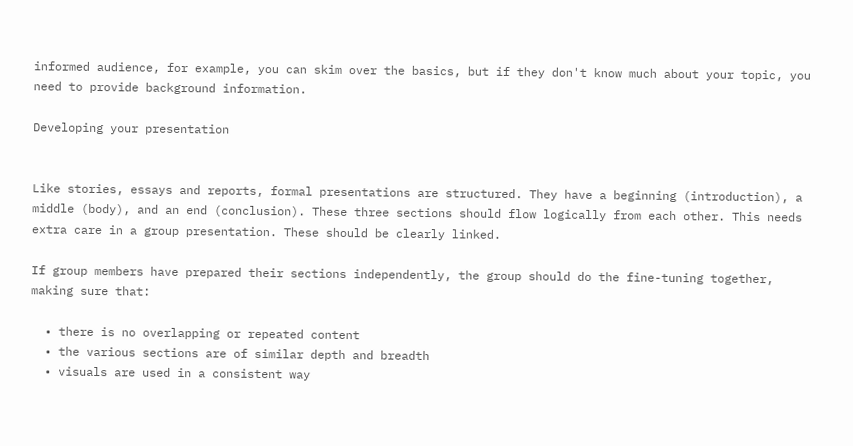informed audience, for example, you can skim over the basics, but if they don't know much about your topic, you need to provide background information.

Developing your presentation


Like stories, essays and reports, formal presentations are structured. They have a beginning (introduction), a middle (body), and an end (conclusion). These three sections should flow logically from each other. This needs extra care in a group presentation. These should be clearly linked.

If group members have prepared their sections independently, the group should do the fine-tuning together, making sure that:

  • there is no overlapping or repeated content
  • the various sections are of similar depth and breadth
  • visuals are used in a consistent way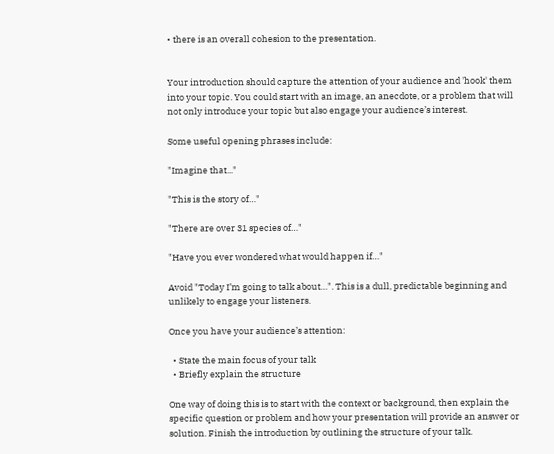• there is an overall cohesion to the presentation.


Your introduction should capture the attention of your audience and 'hook' them into your topic. You could start with an image, an anecdote, or a problem that will not only introduce your topic but also engage your audience’s interest.

Some useful opening phrases include:

"Imagine that..."

"This is the story of…"

"There are over 31 species of…"

"Have you ever wondered what would happen if…"

Avoid "Today I’m going to talk about…". This is a dull, predictable beginning and unlikely to engage your listeners.

Once you have your audience’s attention:

  • State the main focus of your talk
  • Briefly explain the structure

One way of doing this is to start with the context or background, then explain the specific question or problem and how your presentation will provide an answer or solution. Finish the introduction by outlining the structure of your talk.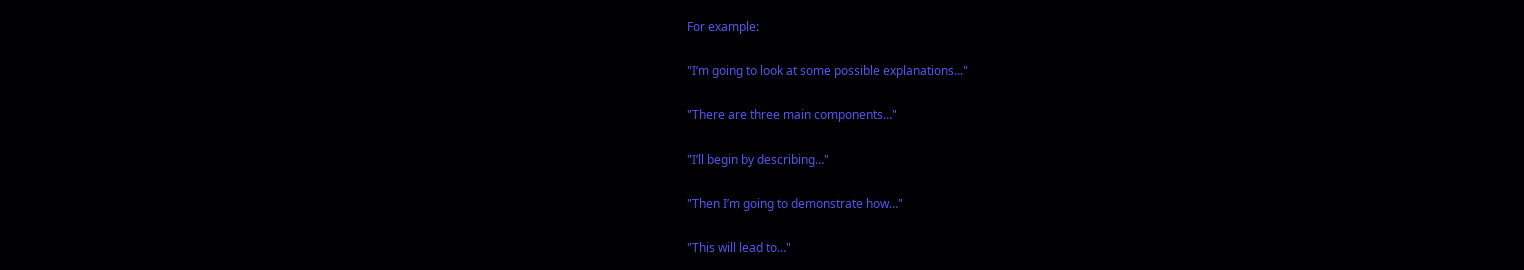For example:

"I’m going to look at some possible explanations..."

"There are three main components…"

"I’ll begin by describing…"

"Then I’m going to demonstrate how…"

"This will lead to…"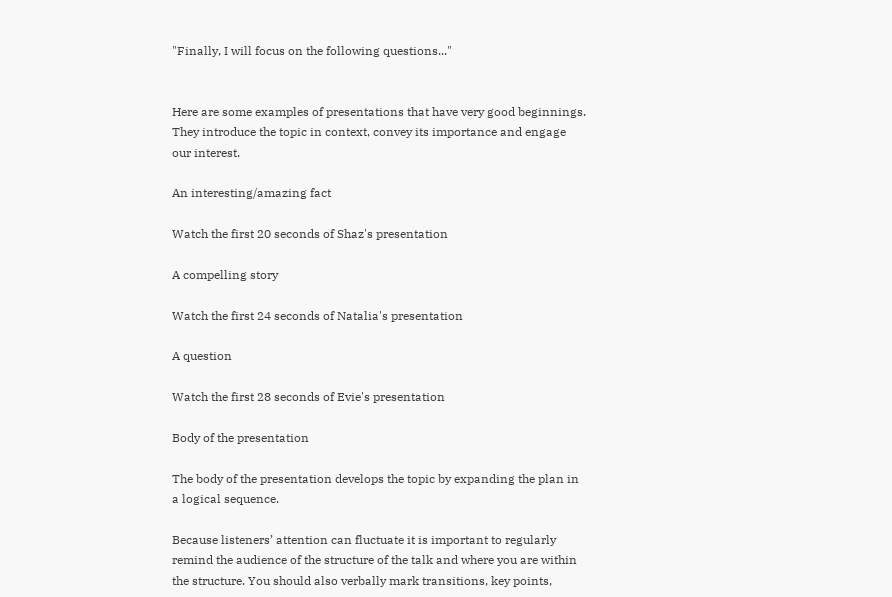"Finally, I will focus on the following questions..."


Here are some examples of presentations that have very good beginnings. They introduce the topic in context, convey its importance and engage our interest.

An interesting/amazing fact

Watch the first 20 seconds of Shaz's presentation

A compelling story

Watch the first 24 seconds of Natalia's presentation

A question

Watch the first 28 seconds of Evie's presentation

Body of the presentation

The body of the presentation develops the topic by expanding the plan in a logical sequence.

Because listeners’ attention can fluctuate it is important to regularly remind the audience of the structure of the talk and where you are within the structure. You should also verbally mark transitions, key points,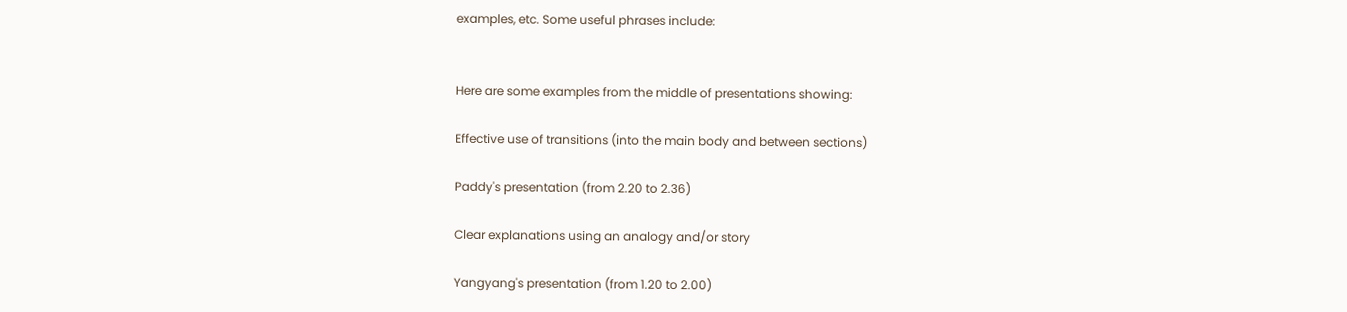examples, etc. Some useful phrases include:


Here are some examples from the middle of presentations showing:

Effective use of transitions (into the main body and between sections)

Paddy's presentation (from 2.20 to 2.36)

Clear explanations using an analogy and/or story

Yangyang's presentation (from 1.20 to 2.00)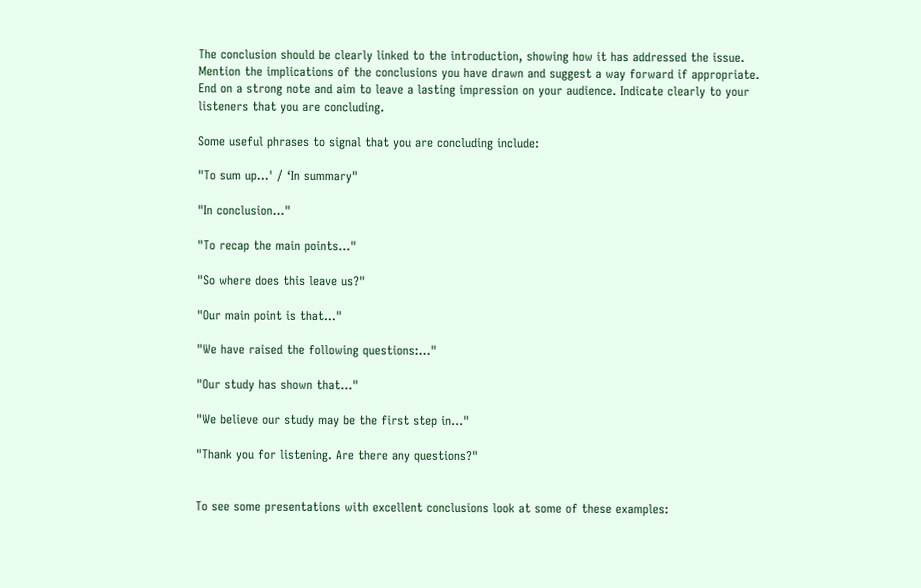The conclusion should be clearly linked to the introduction, showing how it has addressed the issue. Mention the implications of the conclusions you have drawn and suggest a way forward if appropriate. End on a strong note and aim to leave a lasting impression on your audience. Indicate clearly to your listeners that you are concluding.

Some useful phrases to signal that you are concluding include:

"To sum up...' / ‘In summary"

"In conclusion..."

"To recap the main points…"

"So where does this leave us?"

"Our main point is that…"

"We have raised the following questions:…"

"Our study has shown that…"

"We believe our study may be the first step in…"

"Thank you for listening. Are there any questions?"


To see some presentations with excellent conclusions look at some of these examples: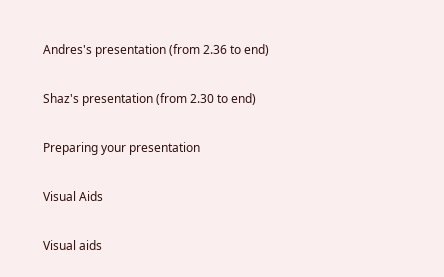Andres's presentation (from 2.36 to end)

Shaz's presentation (from 2.30 to end)

Preparing your presentation

Visual Aids

Visual aids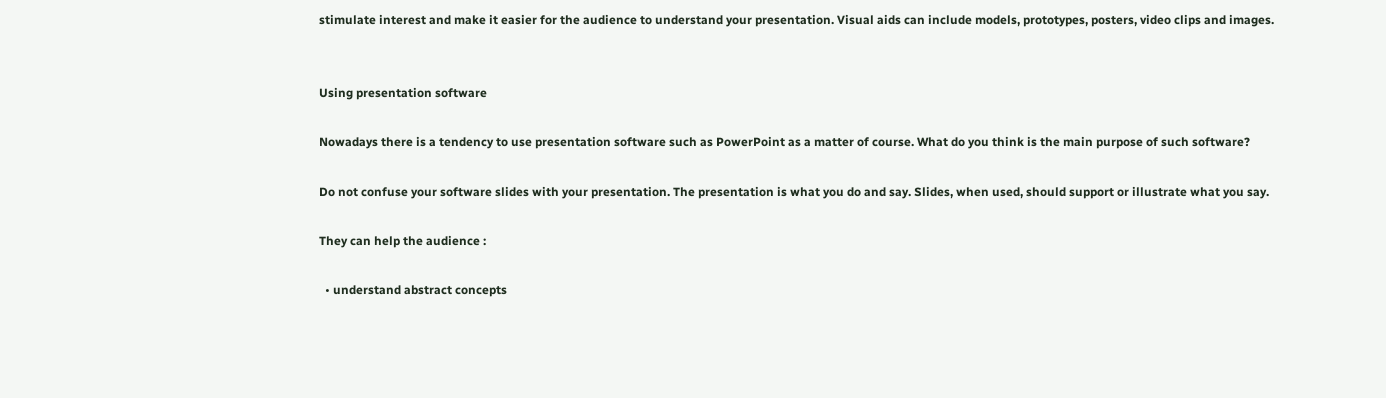stimulate interest and make it easier for the audience to understand your presentation. Visual aids can include models, prototypes, posters, video clips and images.


Using presentation software

Nowadays there is a tendency to use presentation software such as PowerPoint as a matter of course. What do you think is the main purpose of such software?

Do not confuse your software slides with your presentation. The presentation is what you do and say. Slides, when used, should support or illustrate what you say.

They can help the audience :

  • understand abstract concepts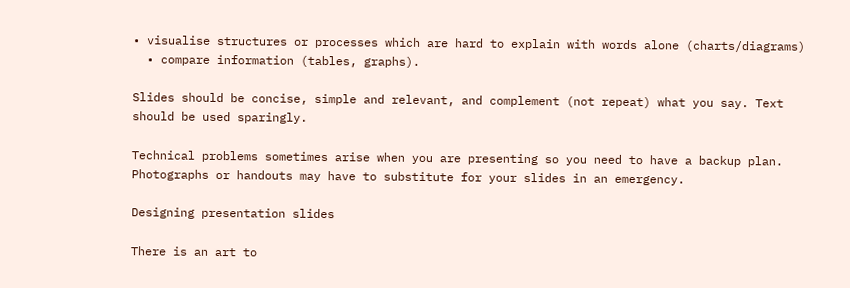• visualise structures or processes which are hard to explain with words alone (charts/diagrams)
  • compare information (tables, graphs).

Slides should be concise, simple and relevant, and complement (not repeat) what you say. Text should be used sparingly.

Technical problems sometimes arise when you are presenting so you need to have a backup plan. Photographs or handouts may have to substitute for your slides in an emergency.

Designing presentation slides

There is an art to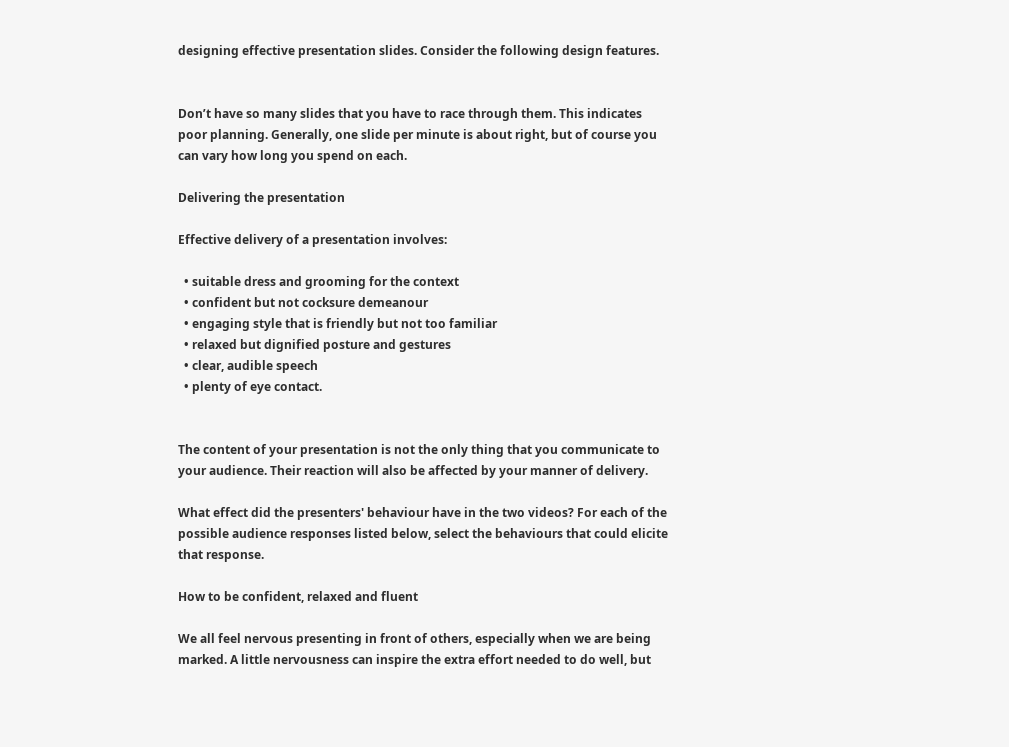designing effective presentation slides. Consider the following design features.


Don’t have so many slides that you have to race through them. This indicates poor planning. Generally, one slide per minute is about right, but of course you can vary how long you spend on each.

Delivering the presentation

Effective delivery of a presentation involves:

  • suitable dress and grooming for the context
  • confident but not cocksure demeanour
  • engaging style that is friendly but not too familiar
  • relaxed but dignified posture and gestures
  • clear, audible speech
  • plenty of eye contact.


The content of your presentation is not the only thing that you communicate to your audience. Their reaction will also be affected by your manner of delivery.

What effect did the presenters' behaviour have in the two videos? For each of the possible audience responses listed below, select the behaviours that could elicite that response.

How to be confident, relaxed and fluent

We all feel nervous presenting in front of others, especially when we are being marked. A little nervousness can inspire the extra effort needed to do well, but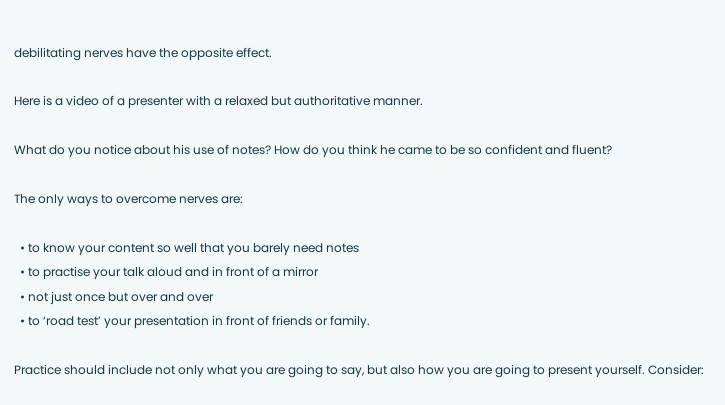debilitating nerves have the opposite effect.

Here is a video of a presenter with a relaxed but authoritative manner.

What do you notice about his use of notes? How do you think he came to be so confident and fluent?

The only ways to overcome nerves are:

  • to know your content so well that you barely need notes
  • to practise your talk aloud and in front of a mirror
  • not just once but over and over
  • to ‘road test’ your presentation in front of friends or family.

Practice should include not only what you are going to say, but also how you are going to present yourself. Consider: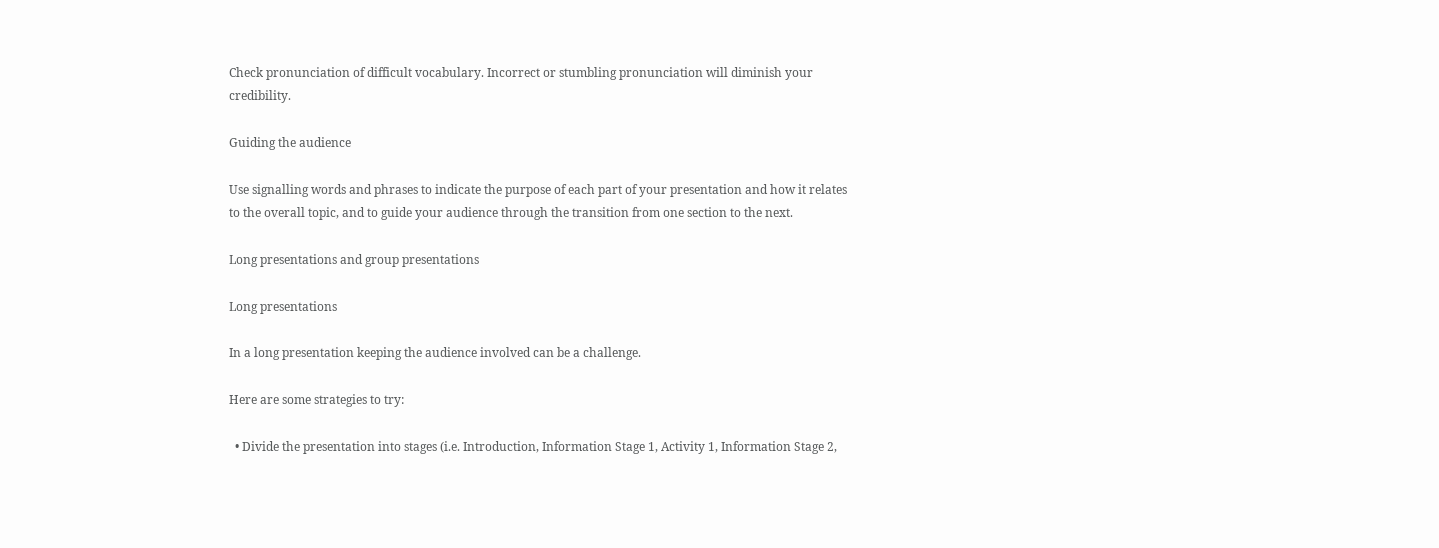Check pronunciation of difficult vocabulary. Incorrect or stumbling pronunciation will diminish your credibility.

Guiding the audience

Use signalling words and phrases to indicate the purpose of each part of your presentation and how it relates to the overall topic, and to guide your audience through the transition from one section to the next.

Long presentations and group presentations

Long presentations

In a long presentation keeping the audience involved can be a challenge.

Here are some strategies to try:

  • Divide the presentation into stages (i.e. Introduction, Information Stage 1, Activity 1, Information Stage 2,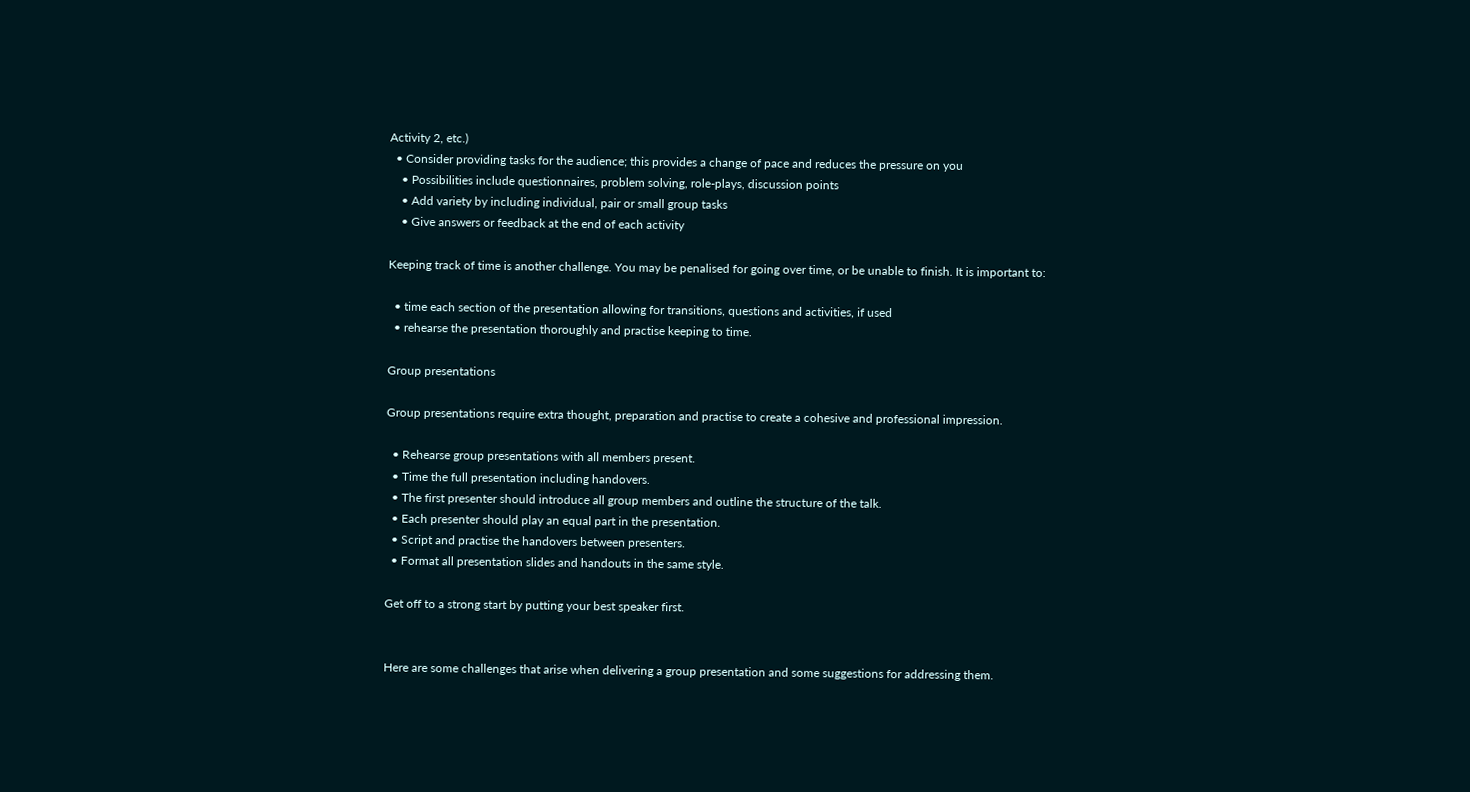Activity 2, etc.)
  • Consider providing tasks for the audience; this provides a change of pace and reduces the pressure on you
    • Possibilities include questionnaires, problem solving, role-plays, discussion points
    • Add variety by including individual, pair or small group tasks
    • Give answers or feedback at the end of each activity

Keeping track of time is another challenge. You may be penalised for going over time, or be unable to finish. It is important to:

  • time each section of the presentation allowing for transitions, questions and activities, if used
  • rehearse the presentation thoroughly and practise keeping to time.

Group presentations

Group presentations require extra thought, preparation and practise to create a cohesive and professional impression.

  • Rehearse group presentations with all members present.
  • Time the full presentation including handovers.
  • The first presenter should introduce all group members and outline the structure of the talk.
  • Each presenter should play an equal part in the presentation.
  • Script and practise the handovers between presenters.
  • Format all presentation slides and handouts in the same style.

Get off to a strong start by putting your best speaker first.


Here are some challenges that arise when delivering a group presentation and some suggestions for addressing them.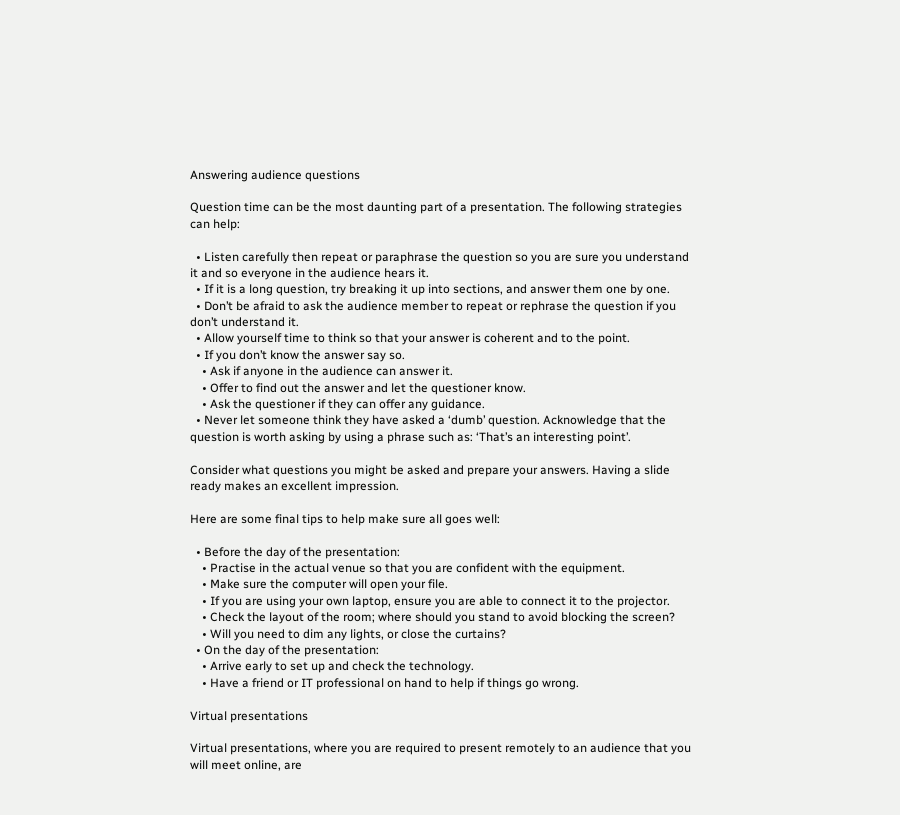Answering audience questions

Question time can be the most daunting part of a presentation. The following strategies can help:

  • Listen carefully then repeat or paraphrase the question so you are sure you understand it and so everyone in the audience hears it.
  • If it is a long question, try breaking it up into sections, and answer them one by one.
  • Don’t be afraid to ask the audience member to repeat or rephrase the question if you don’t understand it.
  • Allow yourself time to think so that your answer is coherent and to the point.
  • If you don’t know the answer say so.
    • Ask if anyone in the audience can answer it.
    • Offer to find out the answer and let the questioner know.
    • Ask the questioner if they can offer any guidance.
  • Never let someone think they have asked a ‘dumb’ question. Acknowledge that the question is worth asking by using a phrase such as: ‘That’s an interesting point’.

Consider what questions you might be asked and prepare your answers. Having a slide ready makes an excellent impression.

Here are some final tips to help make sure all goes well:

  • Before the day of the presentation:
    • Practise in the actual venue so that you are confident with the equipment.
    • Make sure the computer will open your file.
    • If you are using your own laptop, ensure you are able to connect it to the projector.
    • Check the layout of the room; where should you stand to avoid blocking the screen?
    • Will you need to dim any lights, or close the curtains?
  • On the day of the presentation:
    • Arrive early to set up and check the technology.
    • Have a friend or IT professional on hand to help if things go wrong.

Virtual presentations

Virtual presentations, where you are required to present remotely to an audience that you will meet online, are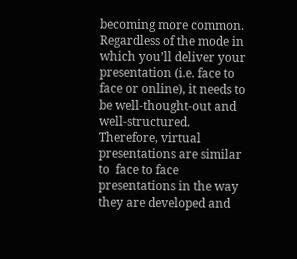becoming more common. Regardless of the mode in which you’ll deliver your presentation (i.e. face to face or online), it needs to be well-thought-out and well-structured. Therefore, virtual presentations are similar to  face to face presentations in the way they are developed and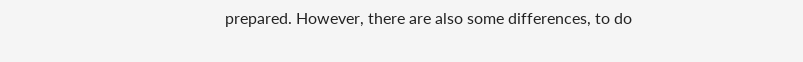prepared. However, there are also some differences, to do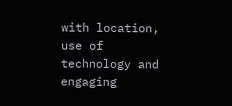with location, use of technology and engaging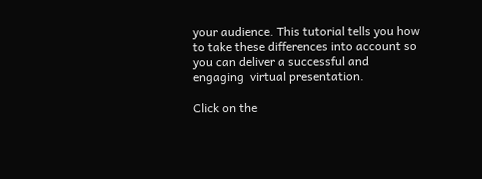your audience. This tutorial tells you how to take these differences into account so you can deliver a successful and engaging  virtual presentation.

Click on the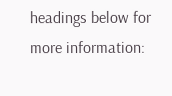headings below for more information: